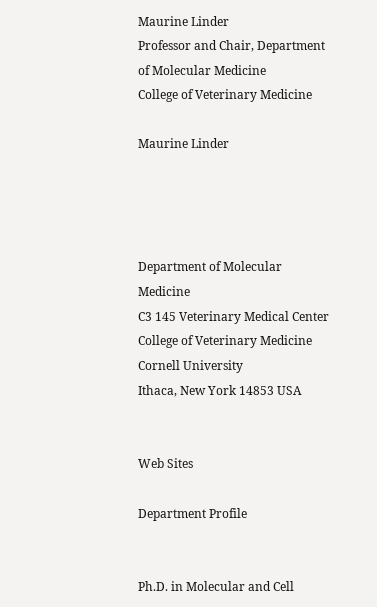Maurine Linder
Professor and Chair, Department of Molecular Medicine
College of Veterinary Medicine

Maurine Linder




Department of Molecular Medicine
C3 145 Veterinary Medical Center
College of Veterinary Medicine
Cornell University
Ithaca, New York 14853 USA


Web Sites

Department Profile


Ph.D. in Molecular and Cell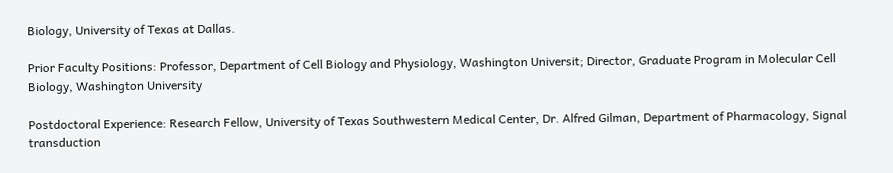Biology, University of Texas at Dallas.

Prior Faculty Positions: Professor, Department of Cell Biology and Physiology, Washington Universit; Director, Graduate Program in Molecular Cell Biology, Washington University

Postdoctoral Experience: Research Fellow, University of Texas Southwestern Medical Center, Dr. Alfred Gilman, Department of Pharmacology, Signal transduction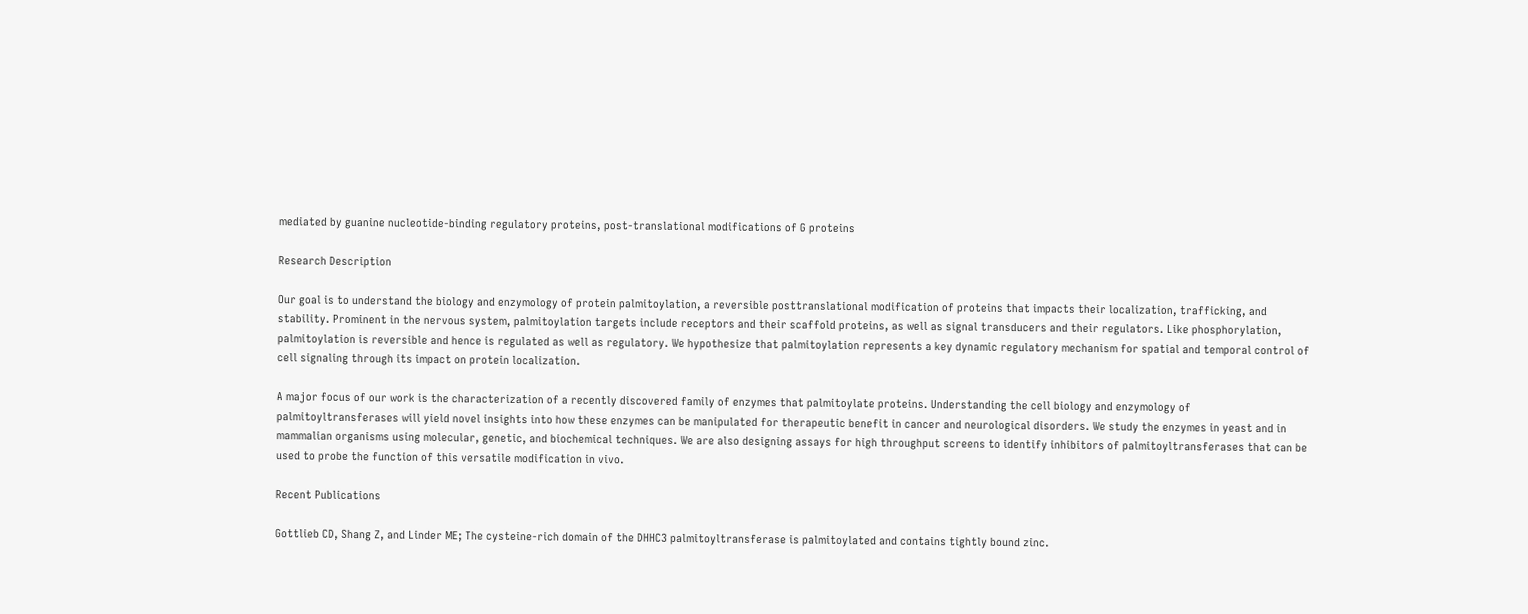mediated by guanine nucleotide-binding regulatory proteins, post-translational modifications of G proteins

Research Description

Our goal is to understand the biology and enzymology of protein palmitoylation, a reversible posttranslational modification of proteins that impacts their localization, trafficking, and stability. Prominent in the nervous system, palmitoylation targets include receptors and their scaffold proteins, as well as signal transducers and their regulators. Like phosphorylation, palmitoylation is reversible and hence is regulated as well as regulatory. We hypothesize that palmitoylation represents a key dynamic regulatory mechanism for spatial and temporal control of cell signaling through its impact on protein localization.

A major focus of our work is the characterization of a recently discovered family of enzymes that palmitoylate proteins. Understanding the cell biology and enzymology of palmitoyltransferases will yield novel insights into how these enzymes can be manipulated for therapeutic benefit in cancer and neurological disorders. We study the enzymes in yeast and in mammalian organisms using molecular, genetic, and biochemical techniques. We are also designing assays for high throughput screens to identify inhibitors of palmitoyltransferases that can be used to probe the function of this versatile modification in vivo.

Recent Publications

Gottlieb CD, Shang Z, and Linder ME; The cysteine-rich domain of the DHHC3 palmitoyltransferase is palmitoylated and contains tightly bound zinc.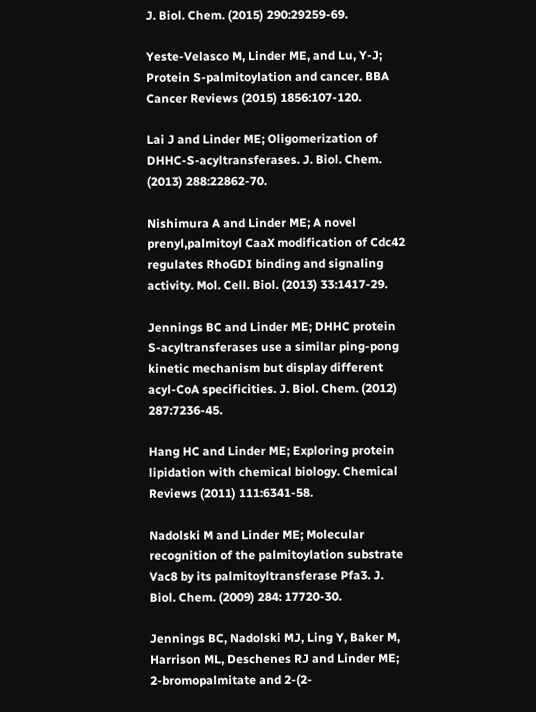J. Biol. Chem. (2015) 290:29259-69.

Yeste-Velasco M, Linder ME, and Lu, Y-J; Protein S-palmitoylation and cancer. BBA Cancer Reviews (2015) 1856:107-120.

Lai J and Linder ME; Oligomerization of DHHC-S-acyltransferases. J. Biol. Chem. (2013) 288:22862-70.

Nishimura A and Linder ME; A novel prenyl,palmitoyl CaaX modification of Cdc42 regulates RhoGDI binding and signaling activity. Mol. Cell. Biol. (2013) 33:1417-29.

Jennings BC and Linder ME; DHHC protein S-acyltransferases use a similar ping-pong kinetic mechanism but display different acyl-CoA specificities. J. Biol. Chem. (2012) 287:7236-45.

Hang HC and Linder ME; Exploring protein lipidation with chemical biology. Chemical Reviews (2011) 111:6341-58.

Nadolski M and Linder ME; Molecular recognition of the palmitoylation substrate Vac8 by its palmitoyltransferase Pfa3. J. Biol. Chem. (2009) 284: 17720-30.

Jennings BC, Nadolski MJ, Ling Y, Baker M, Harrison ML, Deschenes RJ and Linder ME; 2-bromopalmitate and 2-(2-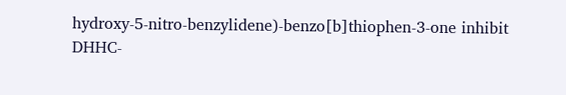hydroxy-5-nitro-benzylidene)-benzo[b]thiophen-3-one inhibit DHHC-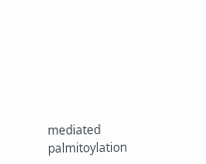mediated palmitoylation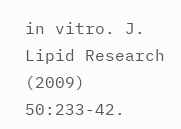in vitro. J. Lipid Research (2009) 50:233-42.